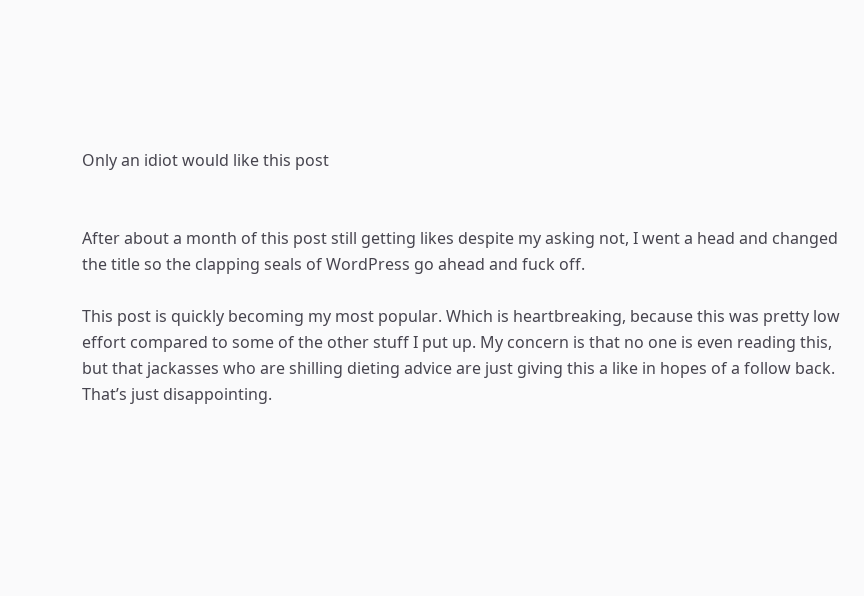Only an idiot would like this post


After about a month of this post still getting likes despite my asking not, I went a head and changed the title so the clapping seals of WordPress go ahead and fuck off.

This post is quickly becoming my most popular. Which is heartbreaking, because this was pretty low effort compared to some of the other stuff I put up. My concern is that no one is even reading this, but that jackasses who are shilling dieting advice are just giving this a like in hopes of a follow back.
That’s just disappointing.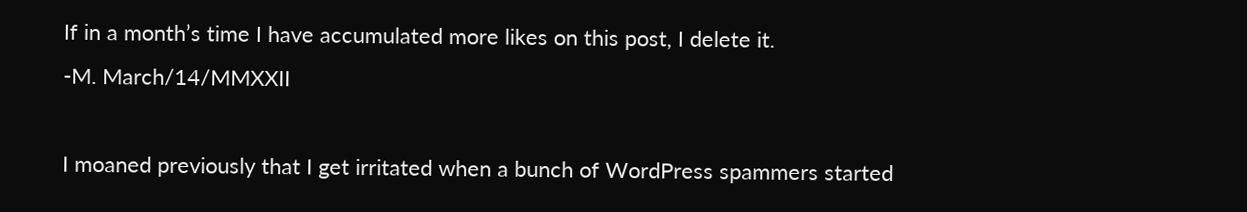If in a month’s time I have accumulated more likes on this post, I delete it.
-M. March/14/MMXXII

I moaned previously that I get irritated when a bunch of WordPress spammers started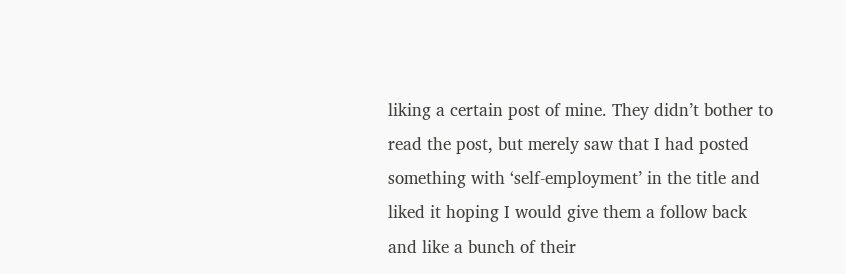liking a certain post of mine. They didn’t bother to read the post, but merely saw that I had posted something with ‘self-employment’ in the title and liked it hoping I would give them a follow back and like a bunch of their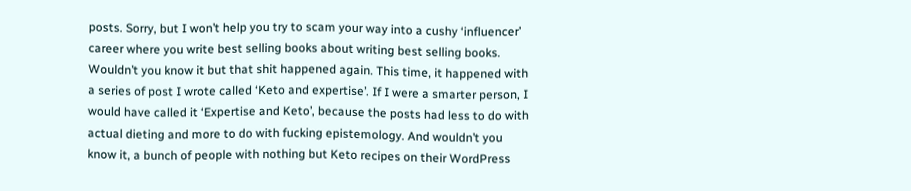posts. Sorry, but I won’t help you try to scam your way into a cushy ‘influencer’ career where you write best selling books about writing best selling books.
Wouldn’t you know it but that shit happened again. This time, it happened with a series of post I wrote called ‘Keto and expertise’. If I were a smarter person, I would have called it ‘Expertise and Keto’, because the posts had less to do with actual dieting and more to do with fucking epistemology. And wouldn’t you know it, a bunch of people with nothing but Keto recipes on their WordPress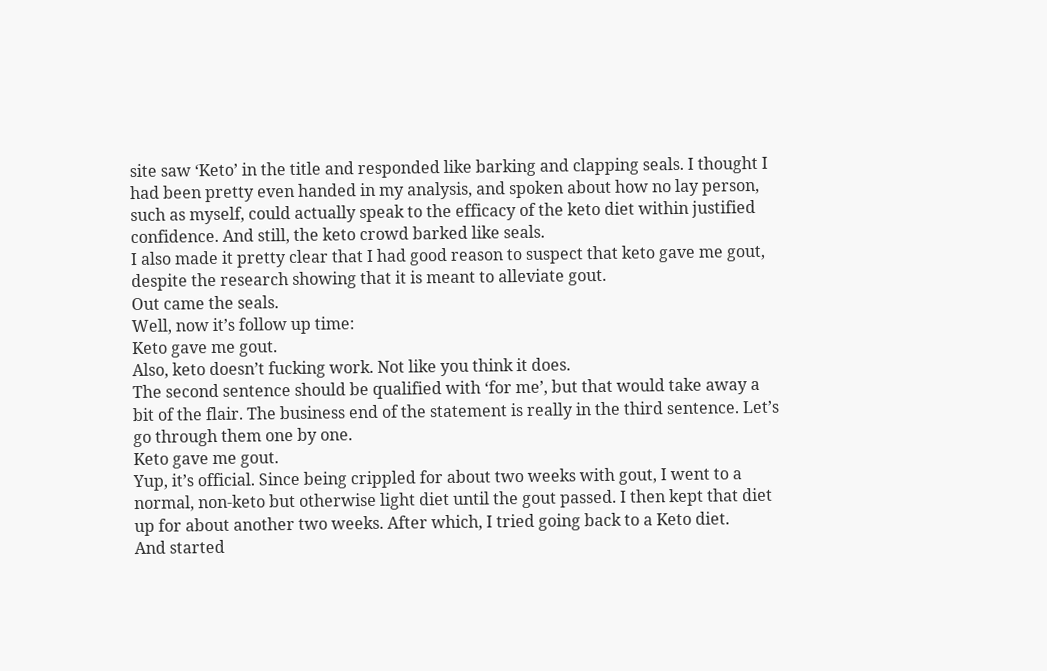site saw ‘Keto’ in the title and responded like barking and clapping seals. I thought I had been pretty even handed in my analysis, and spoken about how no lay person, such as myself, could actually speak to the efficacy of the keto diet within justified confidence. And still, the keto crowd barked like seals.
I also made it pretty clear that I had good reason to suspect that keto gave me gout, despite the research showing that it is meant to alleviate gout.
Out came the seals.
Well, now it’s follow up time:
Keto gave me gout.
Also, keto doesn’t fucking work. Not like you think it does.
The second sentence should be qualified with ‘for me’, but that would take away a bit of the flair. The business end of the statement is really in the third sentence. Let’s go through them one by one.
Keto gave me gout.
Yup, it’s official. Since being crippled for about two weeks with gout, I went to a normal, non-keto but otherwise light diet until the gout passed. I then kept that diet up for about another two weeks. After which, I tried going back to a Keto diet.
And started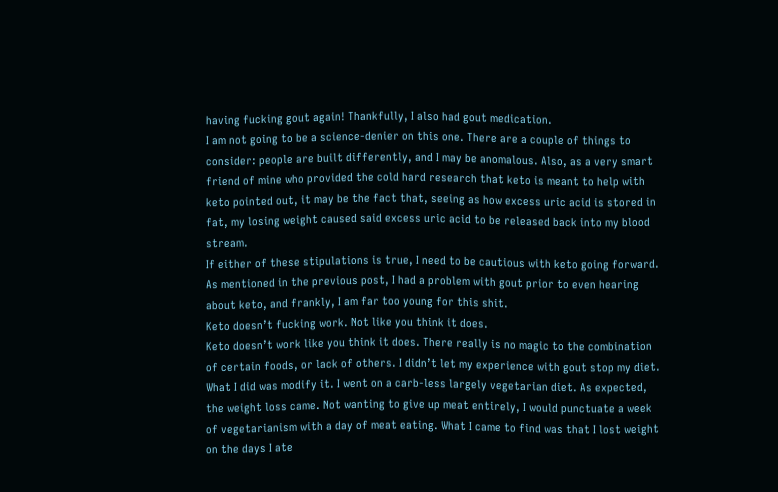having fucking gout again! Thankfully, I also had gout medication.
I am not going to be a science-denier on this one. There are a couple of things to consider: people are built differently, and I may be anomalous. Also, as a very smart friend of mine who provided the cold hard research that keto is meant to help with keto pointed out, it may be the fact that, seeing as how excess uric acid is stored in fat, my losing weight caused said excess uric acid to be released back into my blood stream.
If either of these stipulations is true, I need to be cautious with keto going forward. As mentioned in the previous post, I had a problem with gout prior to even hearing about keto, and frankly, I am far too young for this shit.
Keto doesn’t fucking work. Not like you think it does.
Keto doesn’t work like you think it does. There really is no magic to the combination of certain foods, or lack of others. I didn’t let my experience with gout stop my diet. What I did was modify it. I went on a carb-less largely vegetarian diet. As expected, the weight loss came. Not wanting to give up meat entirely, I would punctuate a week of vegetarianism with a day of meat eating. What I came to find was that I lost weight on the days I ate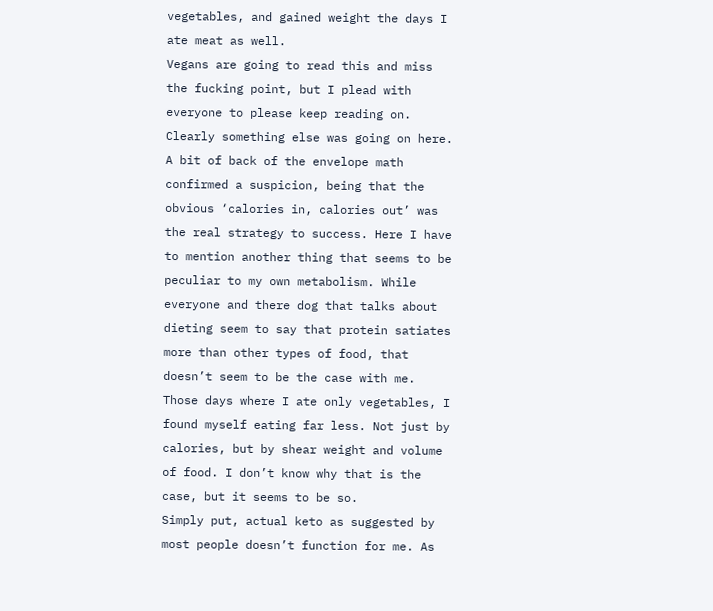vegetables, and gained weight the days I ate meat as well.
Vegans are going to read this and miss the fucking point, but I plead with everyone to please keep reading on.
Clearly something else was going on here. A bit of back of the envelope math confirmed a suspicion, being that the obvious ‘calories in, calories out’ was the real strategy to success. Here I have to mention another thing that seems to be peculiar to my own metabolism. While everyone and there dog that talks about dieting seem to say that protein satiates more than other types of food, that doesn’t seem to be the case with me. Those days where I ate only vegetables, I found myself eating far less. Not just by calories, but by shear weight and volume of food. I don’t know why that is the case, but it seems to be so.
Simply put, actual keto as suggested by most people doesn’t function for me. As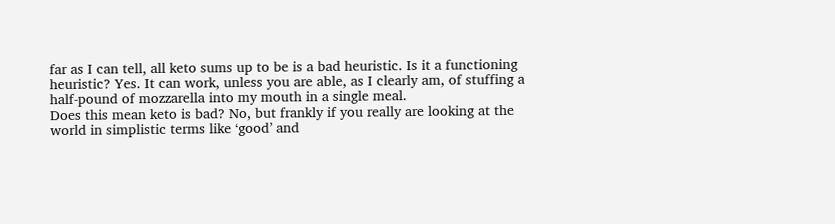far as I can tell, all keto sums up to be is a bad heuristic. Is it a functioning heuristic? Yes. It can work, unless you are able, as I clearly am, of stuffing a half-pound of mozzarella into my mouth in a single meal.
Does this mean keto is bad? No, but frankly if you really are looking at the world in simplistic terms like ‘good’ and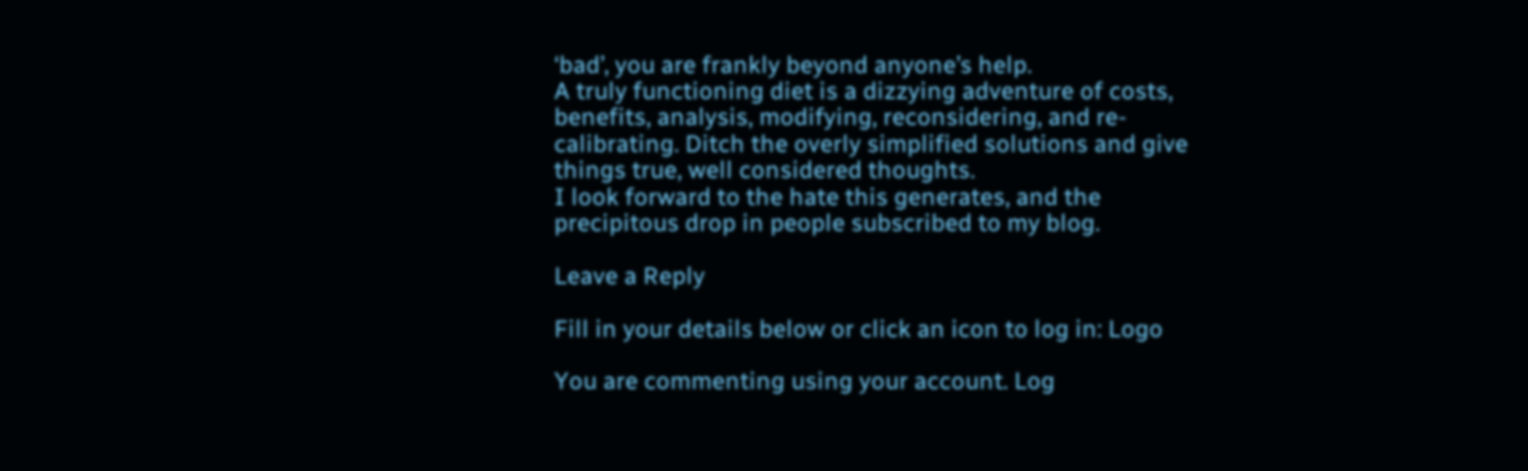‘bad’, you are frankly beyond anyone’s help.
A truly functioning diet is a dizzying adventure of costs, benefits, analysis, modifying, reconsidering, and re-calibrating. Ditch the overly simplified solutions and give things true, well considered thoughts.
I look forward to the hate this generates, and the precipitous drop in people subscribed to my blog.

Leave a Reply

Fill in your details below or click an icon to log in: Logo

You are commenting using your account. Log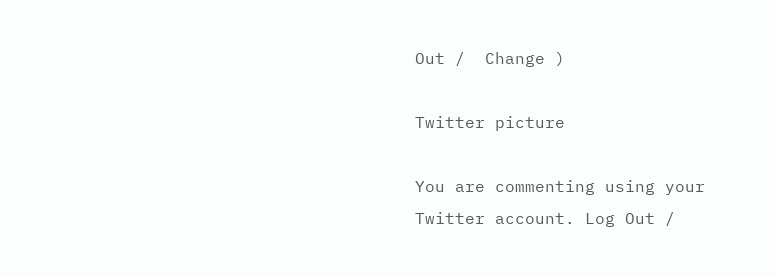Out /  Change )

Twitter picture

You are commenting using your Twitter account. Log Out /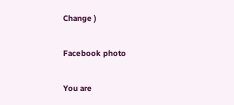Change )

Facebook photo

You are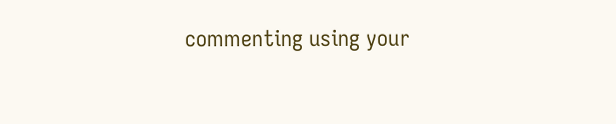commenting using your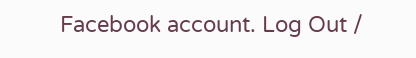Facebook account. Log Out /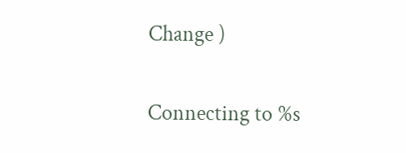Change )

Connecting to %s